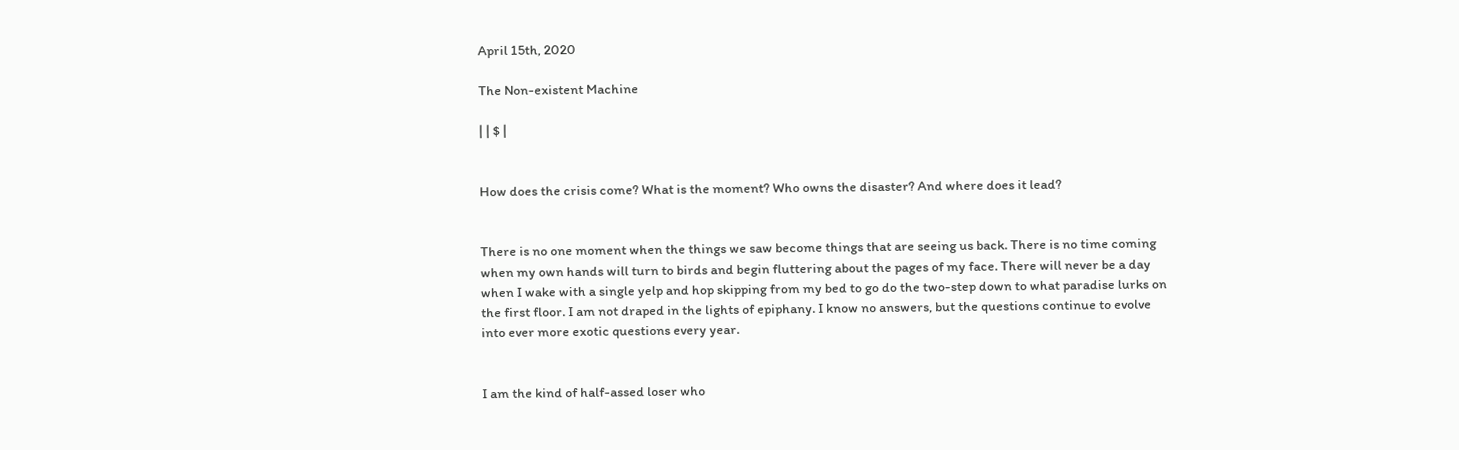April 15th, 2020

The Non-existent Machine

| | $ |


How does the crisis come? What is the moment? Who owns the disaster? And where does it lead?


There is no one moment when the things we saw become things that are seeing us back. There is no time coming when my own hands will turn to birds and begin fluttering about the pages of my face. There will never be a day when I wake with a single yelp and hop skipping from my bed to go do the two-step down to what paradise lurks on the first floor. I am not draped in the lights of epiphany. I know no answers, but the questions continue to evolve into ever more exotic questions every year.


I am the kind of half-assed loser who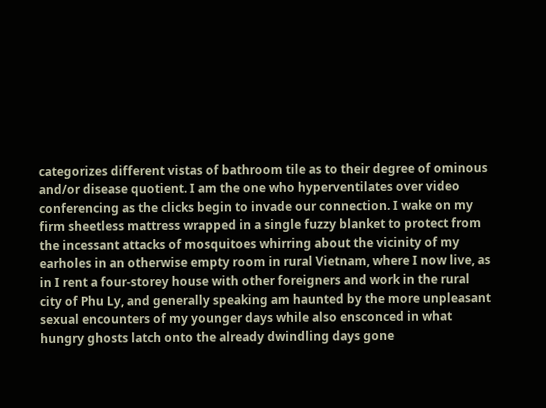categorizes different vistas of bathroom tile as to their degree of ominous and/or disease quotient. I am the one who hyperventilates over video conferencing as the clicks begin to invade our connection. I wake on my firm sheetless mattress wrapped in a single fuzzy blanket to protect from the incessant attacks of mosquitoes whirring about the vicinity of my earholes in an otherwise empty room in rural Vietnam, where I now live, as in I rent a four-storey house with other foreigners and work in the rural city of Phu Ly, and generally speaking am haunted by the more unpleasant sexual encounters of my younger days while also ensconced in what hungry ghosts latch onto the already dwindling days gone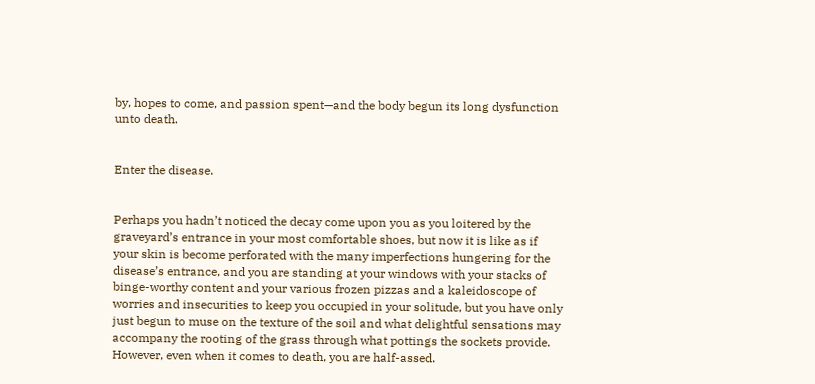by, hopes to come, and passion spent—and the body begun its long dysfunction unto death.


Enter the disease.


Perhaps you hadn’t noticed the decay come upon you as you loitered by the graveyard’s entrance in your most comfortable shoes, but now it is like as if your skin is become perforated with the many imperfections hungering for the disease’s entrance, and you are standing at your windows with your stacks of binge-worthy content and your various frozen pizzas and a kaleidoscope of worries and insecurities to keep you occupied in your solitude, but you have only just begun to muse on the texture of the soil and what delightful sensations may accompany the rooting of the grass through what pottings the sockets provide. However, even when it comes to death, you are half-assed.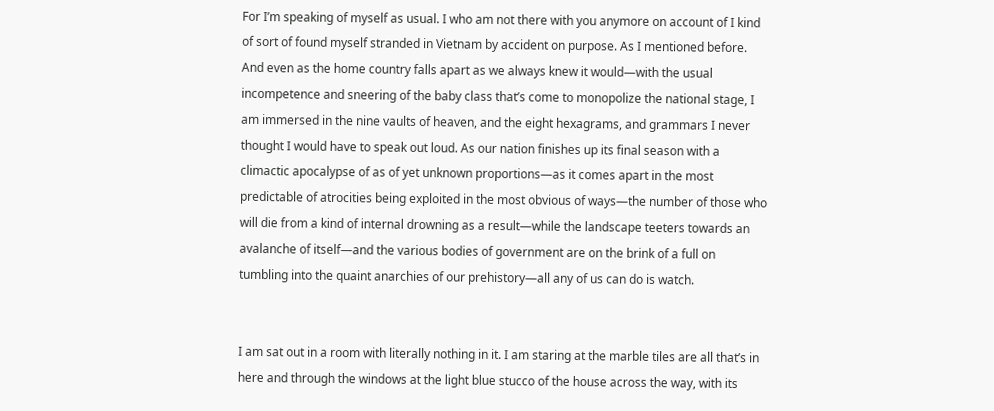For I’m speaking of myself as usual. I who am not there with you anymore on account of I kind of sort of found myself stranded in Vietnam by accident on purpose. As I mentioned before. And even as the home country falls apart as we always knew it would—with the usual incompetence and sneering of the baby class that’s come to monopolize the national stage, I am immersed in the nine vaults of heaven, and the eight hexagrams, and grammars I never thought I would have to speak out loud. As our nation finishes up its final season with a climactic apocalypse of as of yet unknown proportions—as it comes apart in the most predictable of atrocities being exploited in the most obvious of ways—the number of those who will die from a kind of internal drowning as a result—while the landscape teeters towards an avalanche of itself—and the various bodies of government are on the brink of a full on tumbling into the quaint anarchies of our prehistory—all any of us can do is watch.


I am sat out in a room with literally nothing in it. I am staring at the marble tiles are all that’s in here and through the windows at the light blue stucco of the house across the way, with its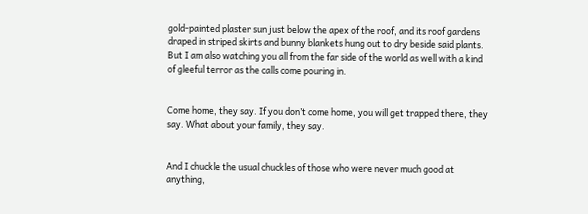gold-painted plaster sun just below the apex of the roof, and its roof gardens draped in striped skirts and bunny blankets hung out to dry beside said plants. But I am also watching you all from the far side of the world as well with a kind of gleeful terror as the calls come pouring in.


Come home, they say. If you don’t come home, you will get trapped there, they say. What about your family, they say.


And I chuckle the usual chuckles of those who were never much good at anything,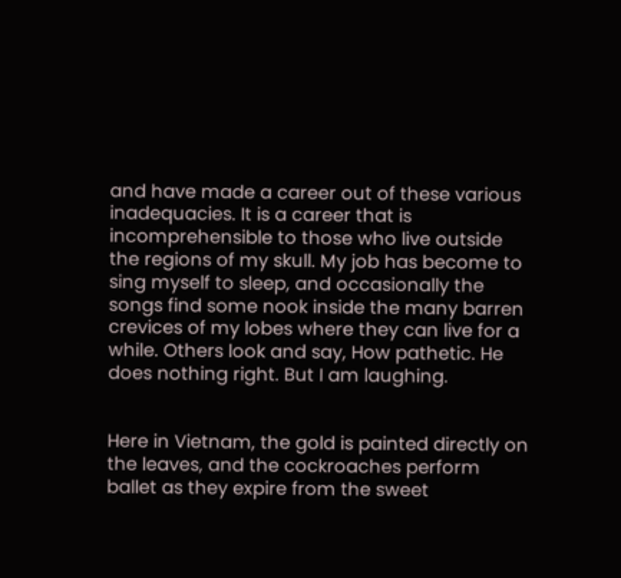and have made a career out of these various inadequacies. It is a career that is incomprehensible to those who live outside the regions of my skull. My job has become to sing myself to sleep, and occasionally the songs find some nook inside the many barren crevices of my lobes where they can live for a while. Others look and say, How pathetic. He does nothing right. But I am laughing.


Here in Vietnam, the gold is painted directly on the leaves, and the cockroaches perform ballet as they expire from the sweet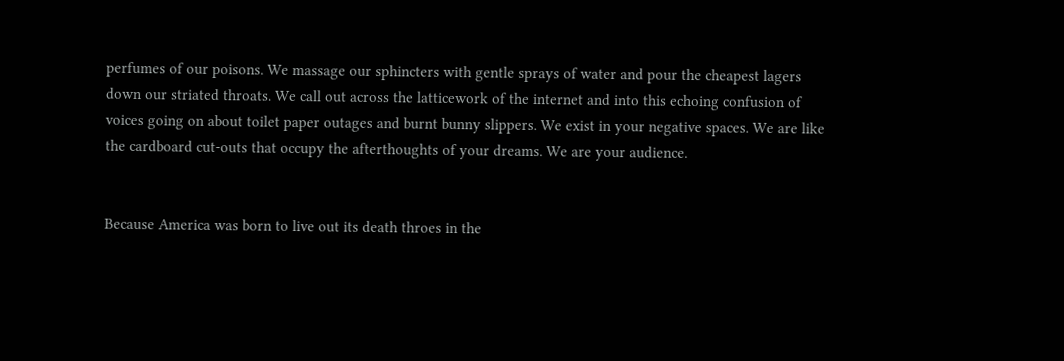perfumes of our poisons. We massage our sphincters with gentle sprays of water and pour the cheapest lagers down our striated throats. We call out across the latticework of the internet and into this echoing confusion of voices going on about toilet paper outages and burnt bunny slippers. We exist in your negative spaces. We are like the cardboard cut-outs that occupy the afterthoughts of your dreams. We are your audience.


Because America was born to live out its death throes in the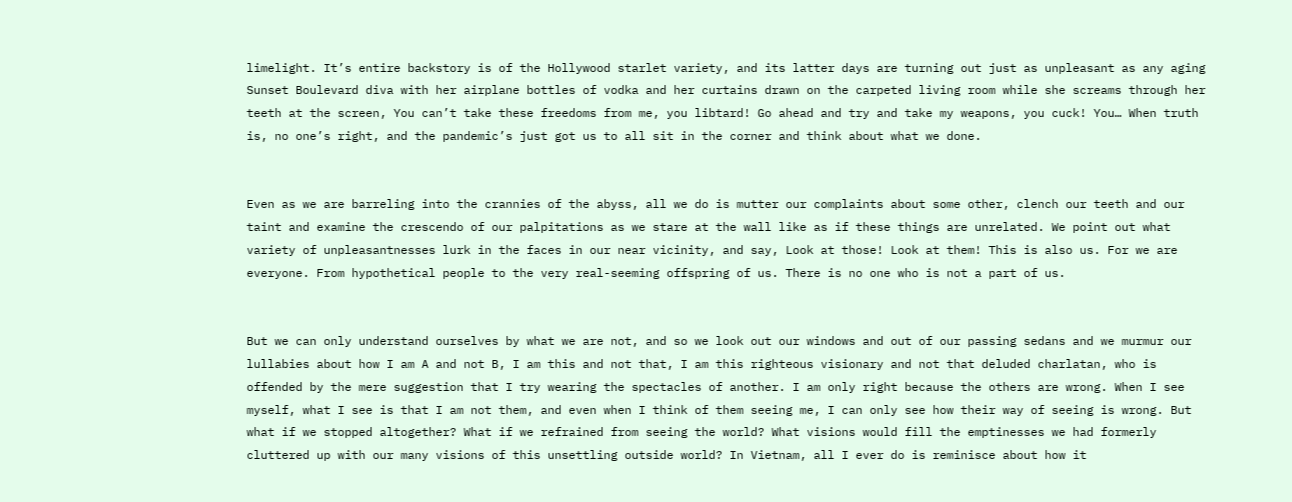limelight. It’s entire backstory is of the Hollywood starlet variety, and its latter days are turning out just as unpleasant as any aging Sunset Boulevard diva with her airplane bottles of vodka and her curtains drawn on the carpeted living room while she screams through her teeth at the screen, You can’t take these freedoms from me, you libtard! Go ahead and try and take my weapons, you cuck! You… When truth is, no one’s right, and the pandemic’s just got us to all sit in the corner and think about what we done.


Even as we are barreling into the crannies of the abyss, all we do is mutter our complaints about some other, clench our teeth and our taint and examine the crescendo of our palpitations as we stare at the wall like as if these things are unrelated. We point out what variety of unpleasantnesses lurk in the faces in our near vicinity, and say, Look at those! Look at them! This is also us. For we are everyone. From hypothetical people to the very real-seeming offspring of us. There is no one who is not a part of us.


But we can only understand ourselves by what we are not, and so we look out our windows and out of our passing sedans and we murmur our lullabies about how I am A and not B, I am this and not that, I am this righteous visionary and not that deluded charlatan, who is offended by the mere suggestion that I try wearing the spectacles of another. I am only right because the others are wrong. When I see myself, what I see is that I am not them, and even when I think of them seeing me, I can only see how their way of seeing is wrong. But what if we stopped altogether? What if we refrained from seeing the world? What visions would fill the emptinesses we had formerly cluttered up with our many visions of this unsettling outside world? In Vietnam, all I ever do is reminisce about how it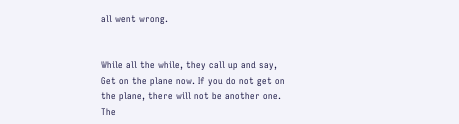all went wrong.


While all the while, they call up and say, Get on the plane now. If you do not get on the plane, there will not be another one. The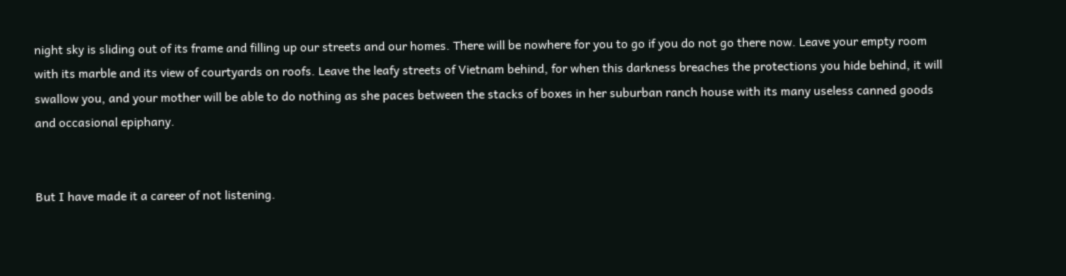night sky is sliding out of its frame and filling up our streets and our homes. There will be nowhere for you to go if you do not go there now. Leave your empty room with its marble and its view of courtyards on roofs. Leave the leafy streets of Vietnam behind, for when this darkness breaches the protections you hide behind, it will swallow you, and your mother will be able to do nothing as she paces between the stacks of boxes in her suburban ranch house with its many useless canned goods and occasional epiphany.


But I have made it a career of not listening.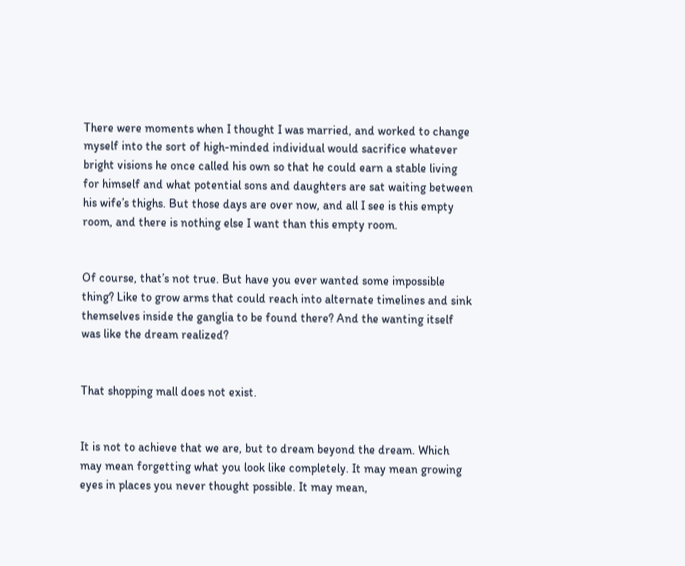There were moments when I thought I was married, and worked to change myself into the sort of high-minded individual would sacrifice whatever bright visions he once called his own so that he could earn a stable living for himself and what potential sons and daughters are sat waiting between his wife’s thighs. But those days are over now, and all I see is this empty room, and there is nothing else I want than this empty room.


Of course, that’s not true. But have you ever wanted some impossible thing? Like to grow arms that could reach into alternate timelines and sink themselves inside the ganglia to be found there? And the wanting itself was like the dream realized?


That shopping mall does not exist.


It is not to achieve that we are, but to dream beyond the dream. Which may mean forgetting what you look like completely. It may mean growing eyes in places you never thought possible. It may mean,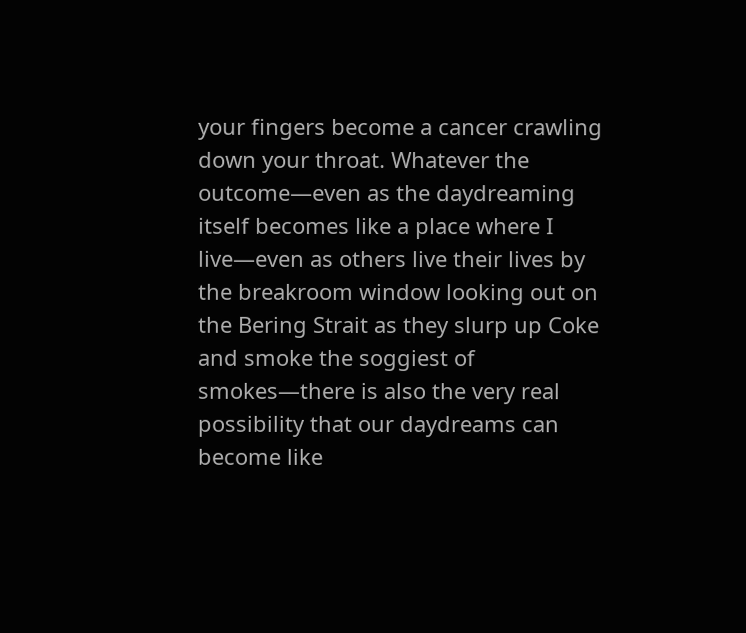your fingers become a cancer crawling down your throat. Whatever the outcome—even as the daydreaming itself becomes like a place where I live—even as others live their lives by the breakroom window looking out on the Bering Strait as they slurp up Coke and smoke the soggiest of smokes—there is also the very real possibility that our daydreams can become like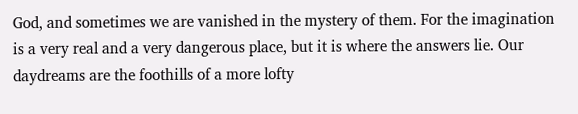God, and sometimes we are vanished in the mystery of them. For the imagination is a very real and a very dangerous place, but it is where the answers lie. Our daydreams are the foothills of a more lofty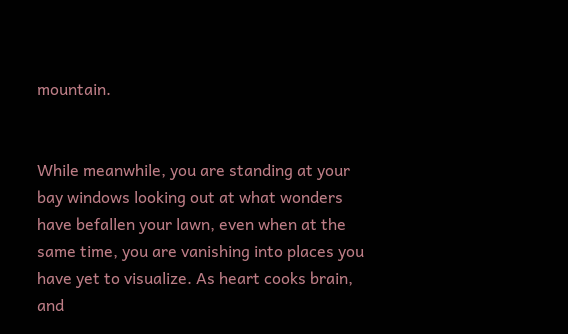mountain.


While meanwhile, you are standing at your bay windows looking out at what wonders have befallen your lawn, even when at the same time, you are vanishing into places you have yet to visualize. As heart cooks brain, and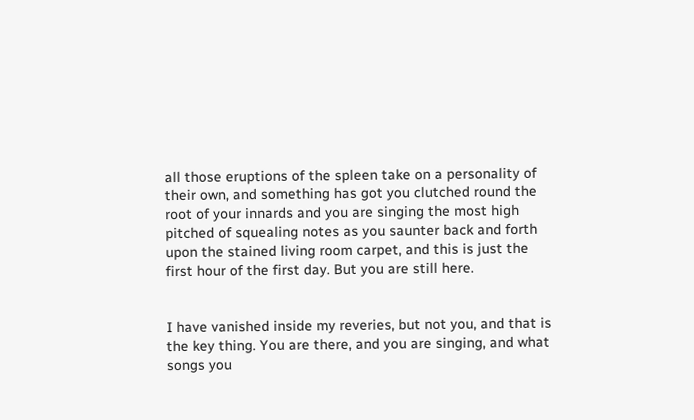all those eruptions of the spleen take on a personality of their own, and something has got you clutched round the root of your innards and you are singing the most high pitched of squealing notes as you saunter back and forth upon the stained living room carpet, and this is just the first hour of the first day. But you are still here.


I have vanished inside my reveries, but not you, and that is the key thing. You are there, and you are singing, and what songs you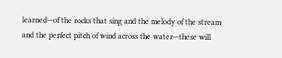learned—of the rocks that sing and the melody of the stream and the perfect pitch of wind across the water—these will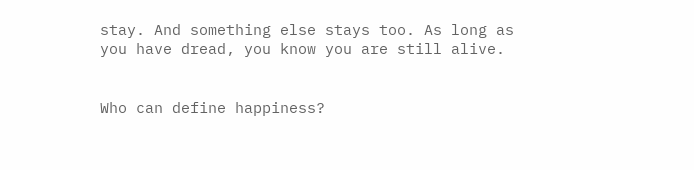stay. And something else stays too. As long as you have dread, you know you are still alive.


Who can define happiness?